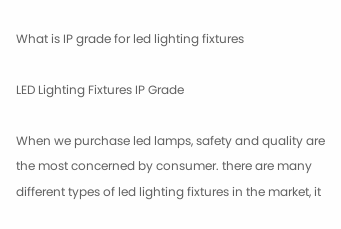What is IP grade for led lighting fixtures

LED Lighting Fixtures IP Grade

When we purchase led lamps, safety and quality are the most concerned by consumer. there are many different types of led lighting fixtures in the market, it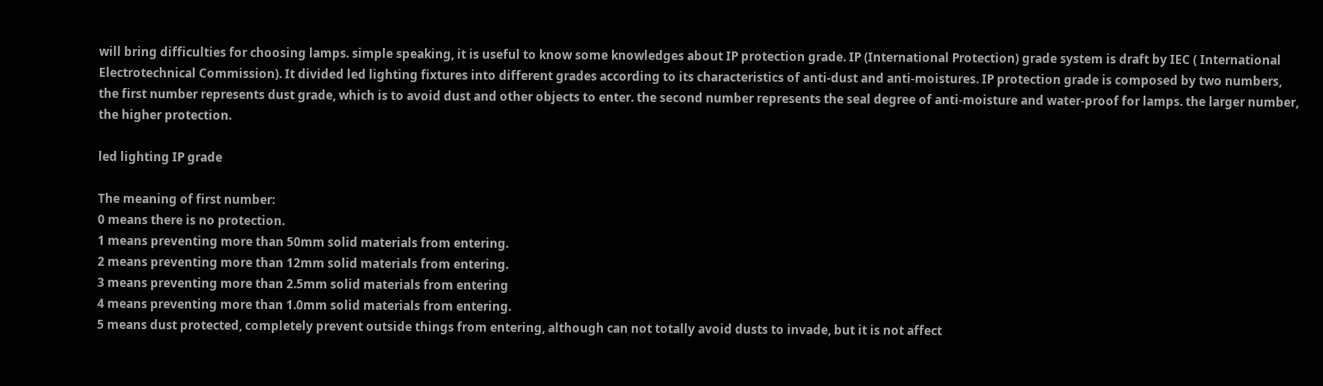will bring difficulties for choosing lamps. simple speaking, it is useful to know some knowledges about IP protection grade. IP (International Protection) grade system is draft by IEC ( International Electrotechnical Commission). It divided led lighting fixtures into different grades according to its characteristics of anti-dust and anti-moistures. IP protection grade is composed by two numbers, the first number represents dust grade, which is to avoid dust and other objects to enter. the second number represents the seal degree of anti-moisture and water-proof for lamps. the larger number, the higher protection.

led lighting IP grade

The meaning of first number:
0 means there is no protection.
1 means preventing more than 50mm solid materials from entering.
2 means preventing more than 12mm solid materials from entering.
3 means preventing more than 2.5mm solid materials from entering
4 means preventing more than 1.0mm solid materials from entering.
5 means dust protected, completely prevent outside things from entering, although can not totally avoid dusts to invade, but it is not affect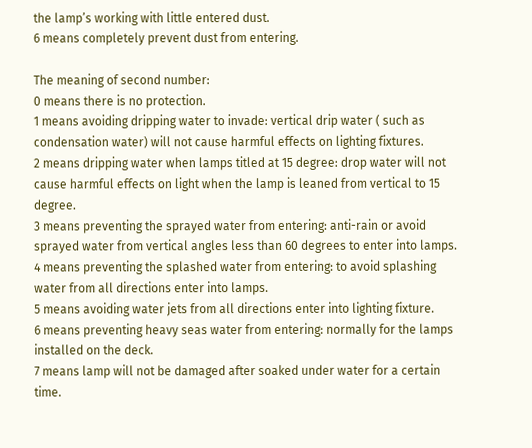the lamp’s working with little entered dust.
6 means completely prevent dust from entering.

The meaning of second number:
0 means there is no protection.
1 means avoiding dripping water to invade: vertical drip water ( such as condensation water) will not cause harmful effects on lighting fixtures.
2 means dripping water when lamps titled at 15 degree: drop water will not cause harmful effects on light when the lamp is leaned from vertical to 15 degree.
3 means preventing the sprayed water from entering: anti-rain or avoid sprayed water from vertical angles less than 60 degrees to enter into lamps.
4 means preventing the splashed water from entering: to avoid splashing water from all directions enter into lamps.
5 means avoiding water jets from all directions enter into lighting fixture.
6 means preventing heavy seas water from entering: normally for the lamps installed on the deck.
7 means lamp will not be damaged after soaked under water for a certain time.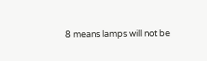8 means lamps will not be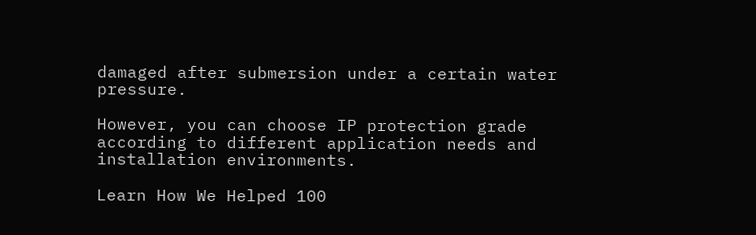damaged after submersion under a certain water pressure.

However, you can choose IP protection grade according to different application needs and installation environments.

Learn How We Helped 100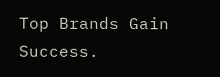Top Brands Gain Success.